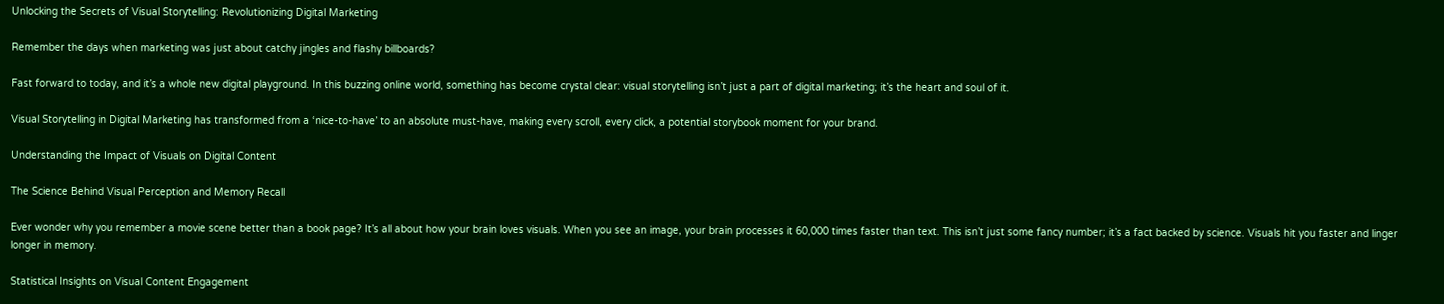Unlocking the Secrets of Visual Storytelling: Revolutionizing Digital Marketing

Remember the days when marketing was just about catchy jingles and flashy billboards?

Fast forward to today, and it’s a whole new digital playground. In this buzzing online world, something has become crystal clear: visual storytelling isn’t just a part of digital marketing; it’s the heart and soul of it.

Visual Storytelling in Digital Marketing has transformed from a ‘nice-to-have’ to an absolute must-have, making every scroll, every click, a potential storybook moment for your brand.

Understanding the Impact of Visuals on Digital Content

The Science Behind Visual Perception and Memory Recall

Ever wonder why you remember a movie scene better than a book page? It’s all about how your brain loves visuals. When you see an image, your brain processes it 60,000 times faster than text. This isn’t just some fancy number; it’s a fact backed by science. Visuals hit you faster and linger longer in memory.

Statistical Insights on Visual Content Engagement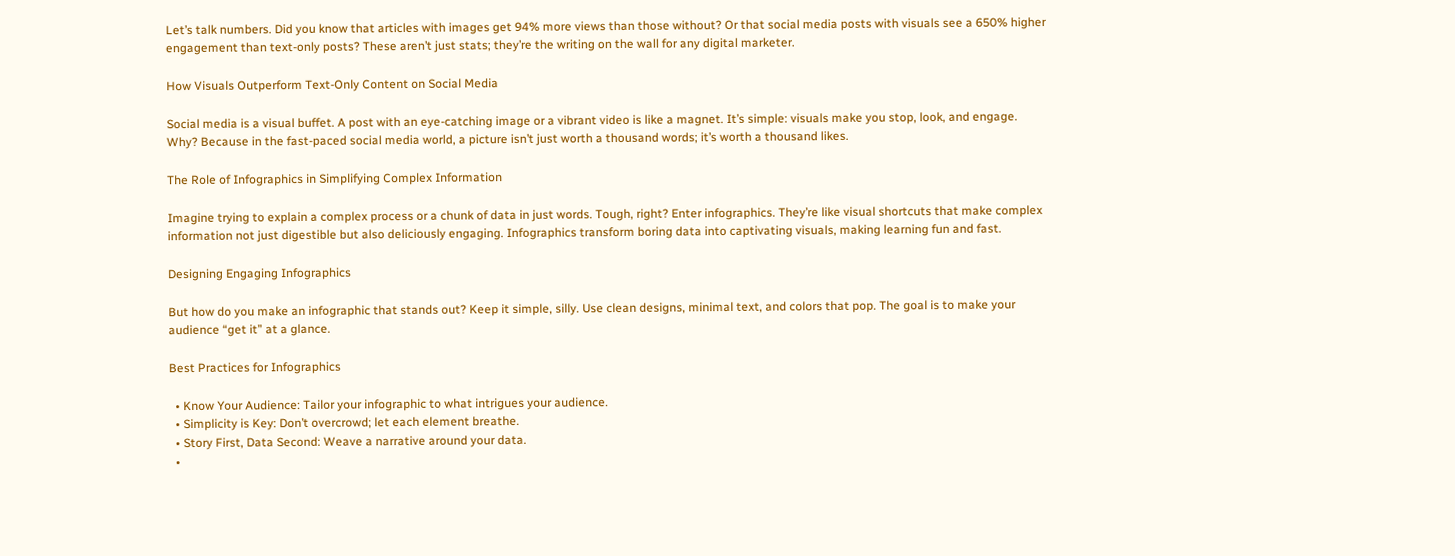Let’s talk numbers. Did you know that articles with images get 94% more views than those without? Or that social media posts with visuals see a 650% higher engagement than text-only posts? These aren’t just stats; they’re the writing on the wall for any digital marketer.

How Visuals Outperform Text-Only Content on Social Media

Social media is a visual buffet. A post with an eye-catching image or a vibrant video is like a magnet. It’s simple: visuals make you stop, look, and engage. Why? Because in the fast-paced social media world, a picture isn’t just worth a thousand words; it’s worth a thousand likes.

The Role of Infographics in Simplifying Complex Information

Imagine trying to explain a complex process or a chunk of data in just words. Tough, right? Enter infographics. They’re like visual shortcuts that make complex information not just digestible but also deliciously engaging. Infographics transform boring data into captivating visuals, making learning fun and fast.

Designing Engaging Infographics

But how do you make an infographic that stands out? Keep it simple, silly. Use clean designs, minimal text, and colors that pop. The goal is to make your audience “get it” at a glance.

Best Practices for Infographics

  • Know Your Audience: Tailor your infographic to what intrigues your audience.
  • Simplicity is Key: Don’t overcrowd; let each element breathe.
  • Story First, Data Second: Weave a narrative around your data.
  •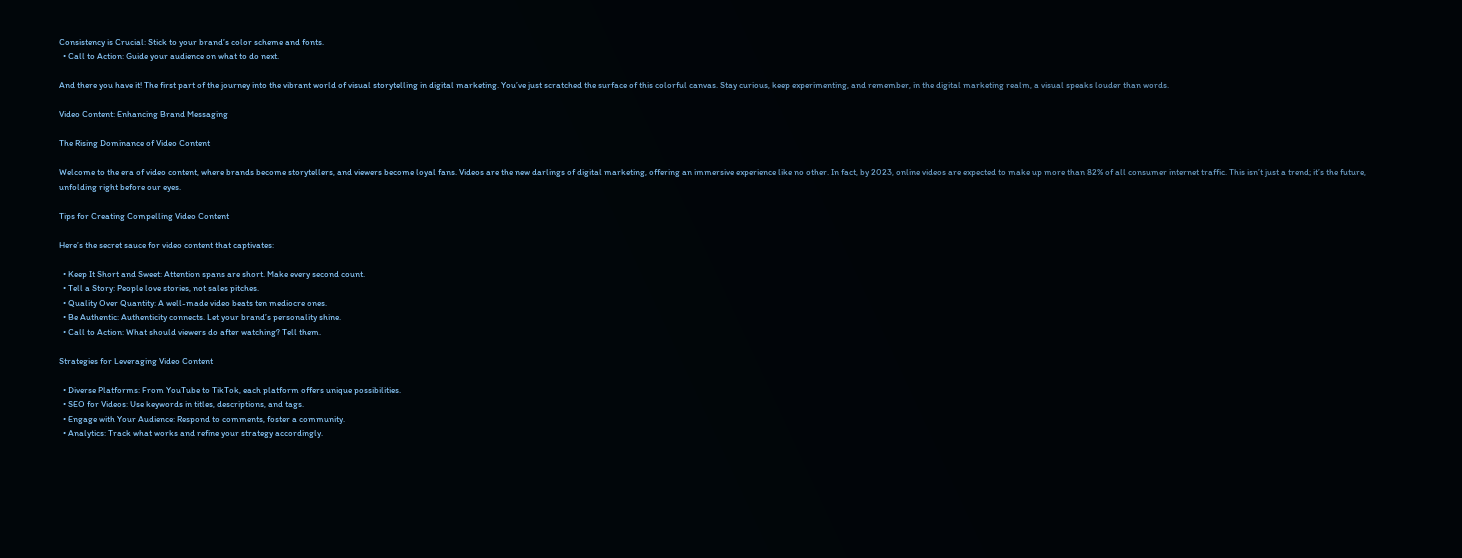Consistency is Crucial: Stick to your brand’s color scheme and fonts.
  • Call to Action: Guide your audience on what to do next.

And there you have it! The first part of the journey into the vibrant world of visual storytelling in digital marketing. You’ve just scratched the surface of this colorful canvas. Stay curious, keep experimenting, and remember, in the digital marketing realm, a visual speaks louder than words.

Video Content: Enhancing Brand Messaging

The Rising Dominance of Video Content

Welcome to the era of video content, where brands become storytellers, and viewers become loyal fans. Videos are the new darlings of digital marketing, offering an immersive experience like no other. In fact, by 2023, online videos are expected to make up more than 82% of all consumer internet traffic. This isn’t just a trend; it’s the future, unfolding right before our eyes.

Tips for Creating Compelling Video Content

Here’s the secret sauce for video content that captivates:

  • Keep It Short and Sweet: Attention spans are short. Make every second count.
  • Tell a Story: People love stories, not sales pitches.
  • Quality Over Quantity: A well-made video beats ten mediocre ones.
  • Be Authentic: Authenticity connects. Let your brand’s personality shine.
  • Call to Action: What should viewers do after watching? Tell them.

Strategies for Leveraging Video Content

  • Diverse Platforms: From YouTube to TikTok, each platform offers unique possibilities.
  • SEO for Videos: Use keywords in titles, descriptions, and tags.
  • Engage with Your Audience: Respond to comments, foster a community.
  • Analytics: Track what works and refine your strategy accordingly.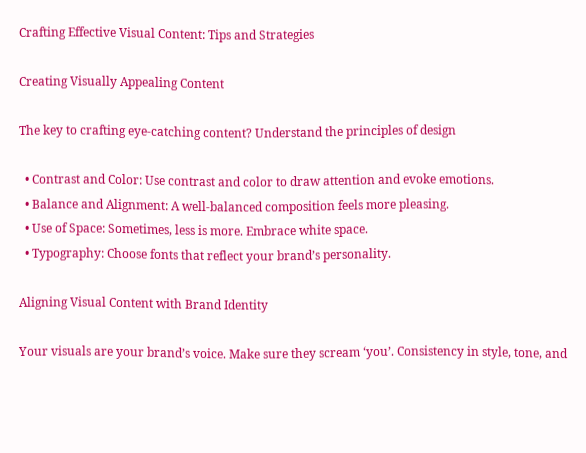Crafting Effective Visual Content: Tips and Strategies

Creating Visually Appealing Content

The key to crafting eye-catching content? Understand the principles of design

  • Contrast and Color: Use contrast and color to draw attention and evoke emotions.
  • Balance and Alignment: A well-balanced composition feels more pleasing.
  • Use of Space: Sometimes, less is more. Embrace white space.
  • Typography: Choose fonts that reflect your brand’s personality.

Aligning Visual Content with Brand Identity

Your visuals are your brand’s voice. Make sure they scream ‘you’. Consistency in style, tone, and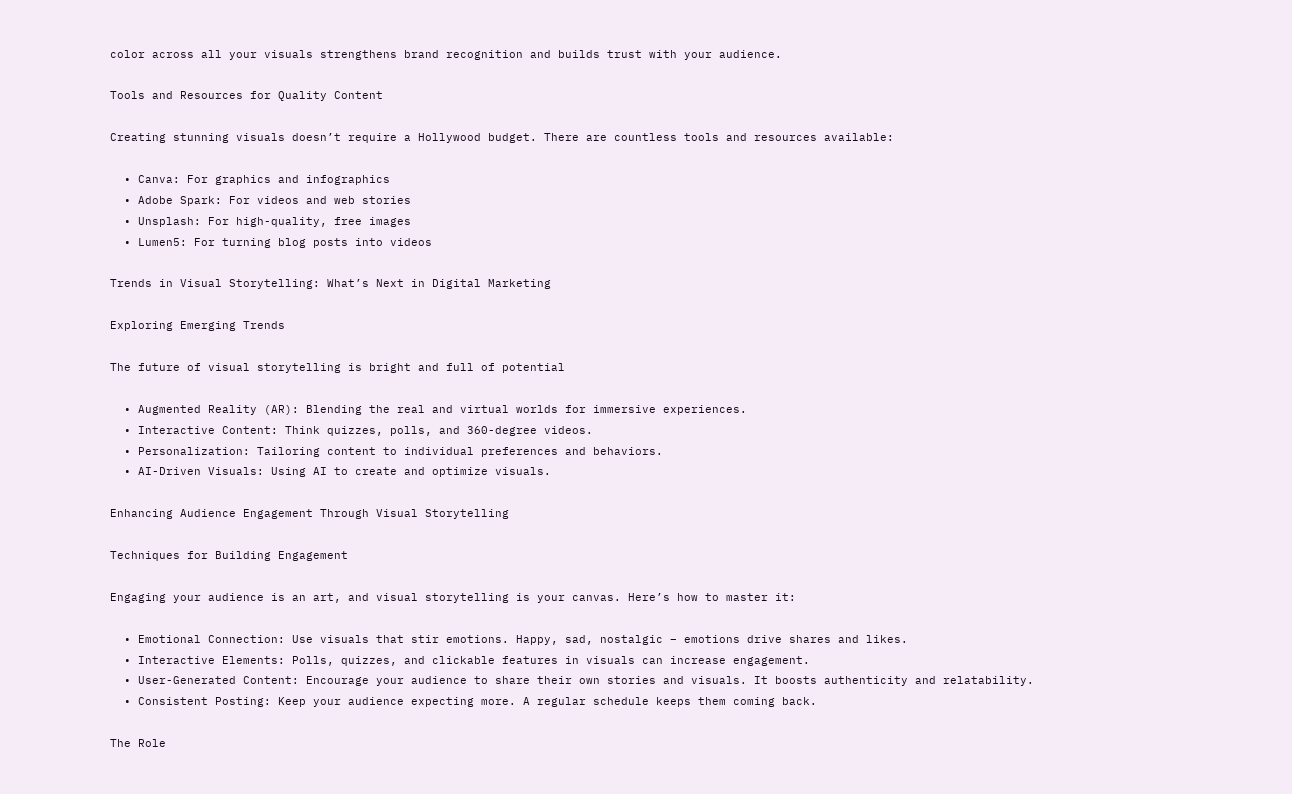color across all your visuals strengthens brand recognition and builds trust with your audience.

Tools and Resources for Quality Content

Creating stunning visuals doesn’t require a Hollywood budget. There are countless tools and resources available:

  • Canva: For graphics and infographics
  • Adobe Spark: For videos and web stories
  • Unsplash: For high-quality, free images
  • Lumen5: For turning blog posts into videos

Trends in Visual Storytelling: What’s Next in Digital Marketing

Exploring Emerging Trends

The future of visual storytelling is bright and full of potential

  • Augmented Reality (AR): Blending the real and virtual worlds for immersive experiences.
  • Interactive Content: Think quizzes, polls, and 360-degree videos.
  • Personalization: Tailoring content to individual preferences and behaviors.
  • AI-Driven Visuals: Using AI to create and optimize visuals.

Enhancing Audience Engagement Through Visual Storytelling

Techniques for Building Engagement

Engaging your audience is an art, and visual storytelling is your canvas. Here’s how to master it:

  • Emotional Connection: Use visuals that stir emotions. Happy, sad, nostalgic – emotions drive shares and likes.
  • Interactive Elements: Polls, quizzes, and clickable features in visuals can increase engagement.
  • User-Generated Content: Encourage your audience to share their own stories and visuals. It boosts authenticity and relatability.
  • Consistent Posting: Keep your audience expecting more. A regular schedule keeps them coming back.

The Role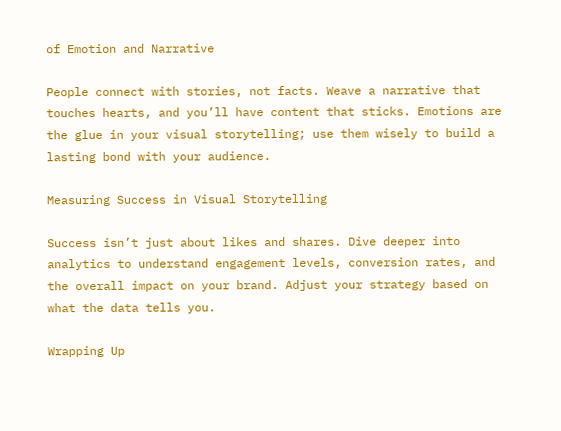of Emotion and Narrative

People connect with stories, not facts. Weave a narrative that touches hearts, and you’ll have content that sticks. Emotions are the glue in your visual storytelling; use them wisely to build a lasting bond with your audience.

Measuring Success in Visual Storytelling

Success isn’t just about likes and shares. Dive deeper into analytics to understand engagement levels, conversion rates, and the overall impact on your brand. Adjust your strategy based on what the data tells you.

Wrapping Up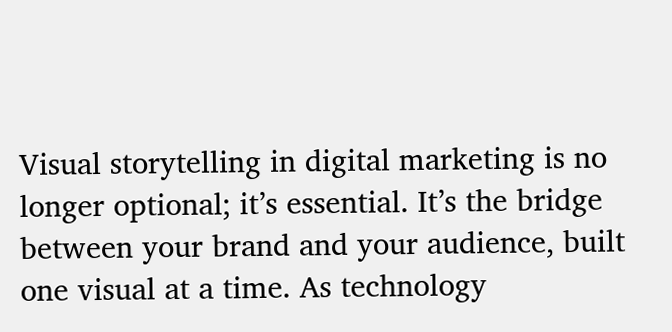Visual storytelling in digital marketing is no longer optional; it’s essential. It’s the bridge between your brand and your audience, built one visual at a time. As technology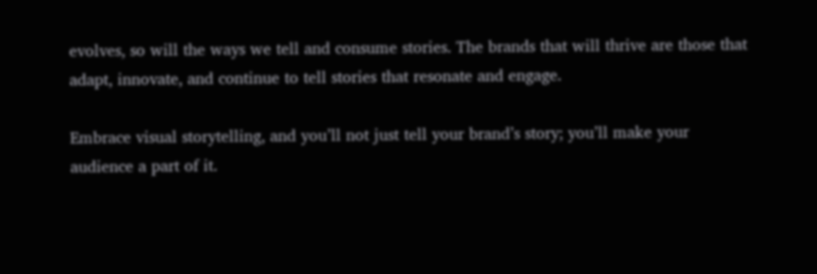evolves, so will the ways we tell and consume stories. The brands that will thrive are those that adapt, innovate, and continue to tell stories that resonate and engage.

Embrace visual storytelling, and you’ll not just tell your brand’s story; you’ll make your audience a part of it.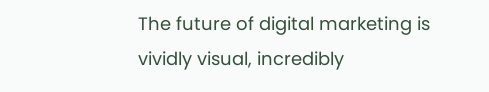The future of digital marketing is vividly visual, incredibly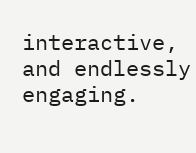interactive, and endlessly engaging.